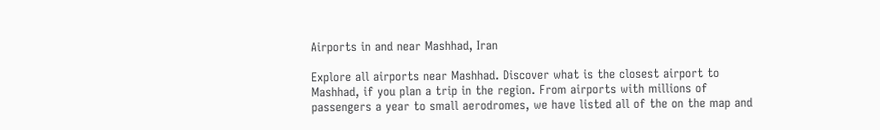Airports in and near Mashhad, Iran

Explore all airports near Mashhad. Discover what is the closest airport to Mashhad, if you plan a trip in the region. From airports with millions of passengers a year to small aerodromes, we have listed all of the on the map and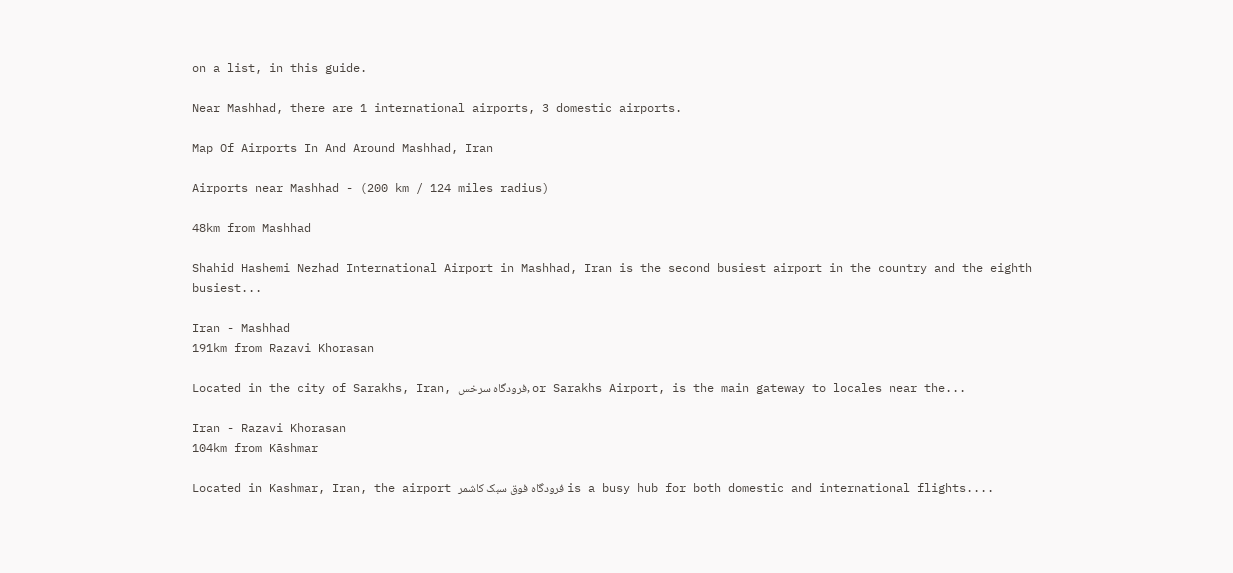on a list, in this guide.

Near Mashhad, there are 1 international airports, 3 domestic airports.

Map Of Airports In And Around Mashhad, Iran

Airports near Mashhad - (200 km / 124 miles radius)

48km from Mashhad

Shahid Hashemi Nezhad International Airport in Mashhad, Iran is the second busiest airport in the country and the eighth busiest...

Iran - Mashhad
191km from Razavi Khorasan

Located in the city of Sarakhs, Iran, فرودگاه سرخس, or Sarakhs Airport, is the main gateway to locales near the...

Iran - Razavi Khorasan
104km from Kāshmar

Located in Kashmar, Iran, the airport فرودگاه فوق سبک کاشمر is a busy hub for both domestic and international flights....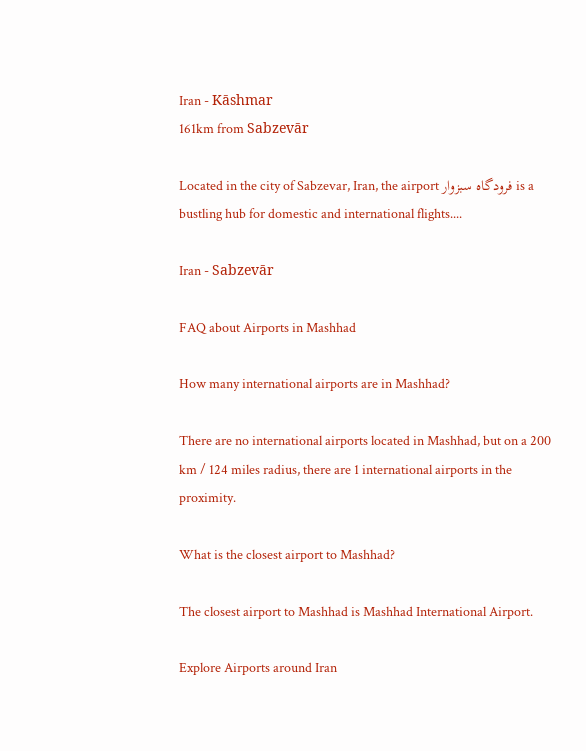Iran - Kāshmar
161km from Sabzevār

Located in the city of Sabzevar, Iran, the airport فرودگاه سبزوار is a bustling hub for domestic and international flights....

Iran - Sabzevār

FAQ about Airports in Mashhad

How many international airports are in Mashhad?

There are no international airports located in Mashhad, but on a 200 km / 124 miles radius, there are 1 international airports in the proximity.

What is the closest airport to Mashhad?

The closest airport to Mashhad is Mashhad International Airport.

Explore Airports around Iran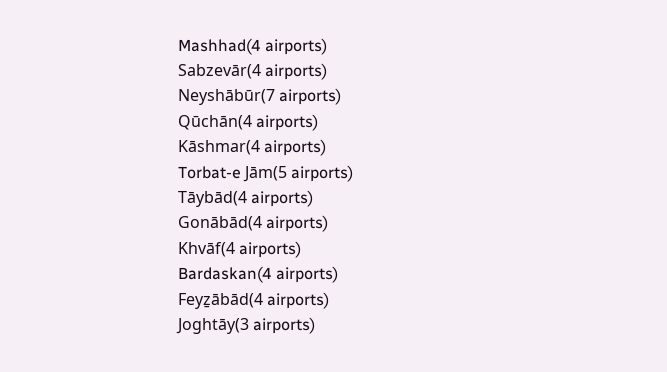Mashhad(4 airports)
Sabzevār(4 airports)
Neyshābūr(7 airports)
Qūchān(4 airports)
Kāshmar(4 airports)
Torbat-e Jām(5 airports)
Tāybād(4 airports)
Gonābād(4 airports)
Khvāf(4 airports)
Bardaskan(4 airports)
Feyẕābād(4 airports)
Joghtāy(3 airports)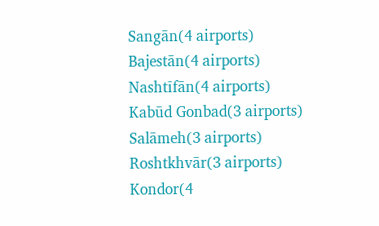Sangān(4 airports)
Bajestān(4 airports)
Nashtīfān(4 airports)
Kabūd Gonbad(3 airports)
Salāmeh(3 airports)
Roshtkhvār(3 airports)
Kondor(4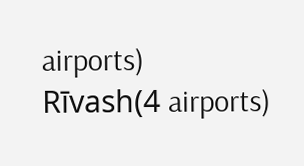airports)
Rīvash(4 airports)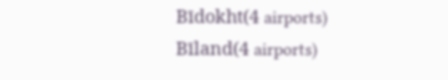Bīdokht(4 airports)
Bīland(4 airports)